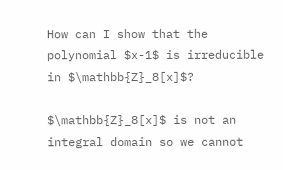How can I show that the polynomial $x-1$ is irreducible in $\mathbb{Z}_8[x]$?

$\mathbb{Z}_8[x]$ is not an integral domain so we cannot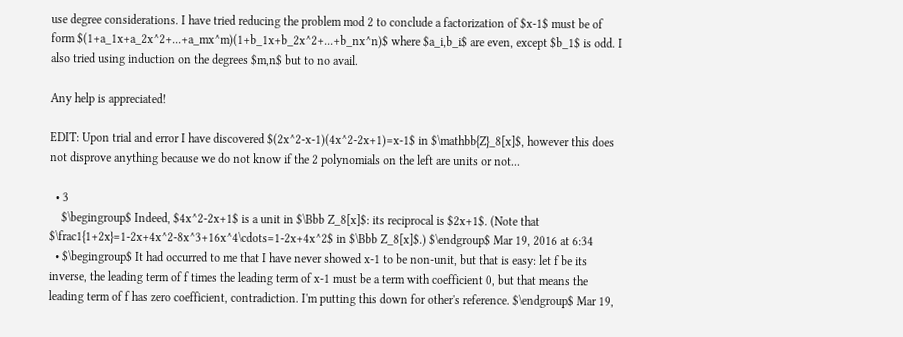use degree considerations. I have tried reducing the problem mod 2 to conclude a factorization of $x-1$ must be of form $(1+a_1x+a_2x^2+...+a_mx^m)(1+b_1x+b_2x^2+...+b_nx^n)$ where $a_i,b_i$ are even, except $b_1$ is odd. I also tried using induction on the degrees $m,n$ but to no avail.

Any help is appreciated!

EDIT: Upon trial and error I have discovered $(2x^2-x-1)(4x^2-2x+1)=x-1$ in $\mathbb{Z}_8[x]$, however this does not disprove anything because we do not know if the 2 polynomials on the left are units or not...

  • 3
    $\begingroup$ Indeed, $4x^2-2x+1$ is a unit in $\Bbb Z_8[x]$: its reciprocal is $2x+1$. (Note that $\frac1{1+2x}=1-2x+4x^2-8x^3+16x^4\cdots=1-2x+4x^2$ in $\Bbb Z_8[x]$.) $\endgroup$ Mar 19, 2016 at 6:34
  • $\begingroup$ It had occurred to me that I have never showed x-1 to be non-unit, but that is easy: let f be its inverse, the leading term of f times the leading term of x-1 must be a term with coefficient 0, but that means the leading term of f has zero coefficient, contradiction. I'm putting this down for other's reference. $\endgroup$ Mar 19,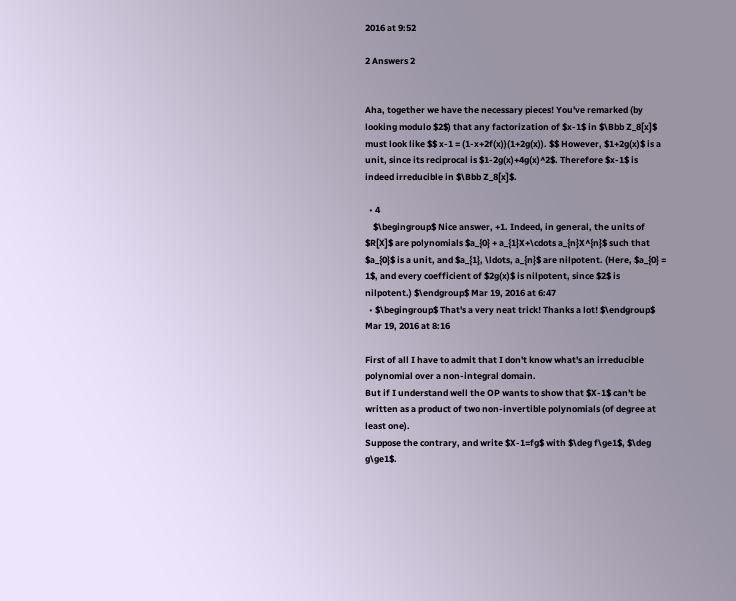2016 at 9:52

2 Answers 2


Aha, together we have the necessary pieces! You've remarked (by looking modulo $2$) that any factorization of $x-1$ in $\Bbb Z_8[x]$ must look like $$ x-1 = (1-x+2f(x))(1+2g(x)). $$ However, $1+2g(x)$ is a unit, since its reciprocal is $1-2g(x)+4g(x)^2$. Therefore $x-1$ is indeed irreducible in $\Bbb Z_8[x]$.

  • 4
    $\begingroup$ Nice answer, +1. Indeed, in general, the units of $R[X]$ are polynomials $a_{0} + a_{1}X+\cdots a_{n}X^{n}$ such that $a_{0}$ is a unit, and $a_{1}, \ldots, a_{n}$ are nilpotent. (Here, $a_{0} = 1$, and every coefficient of $2g(x)$ is nilpotent, since $2$ is nilpotent.) $\endgroup$ Mar 19, 2016 at 6:47
  • $\begingroup$ That's a very neat trick! Thanks a lot! $\endgroup$ Mar 19, 2016 at 8:16

First of all I have to admit that I don't know what's an irreducible polynomial over a non-integral domain.
But if I understand well the OP wants to show that $X-1$ can't be written as a product of two non-invertible polynomials (of degree at least one).
Suppose the contrary, and write $X-1=fg$ with $\deg f\ge1$, $\deg g\ge1$.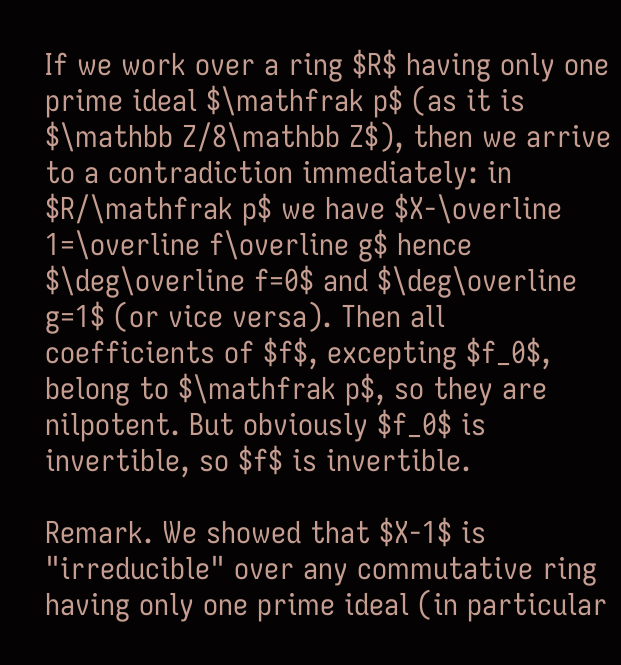If we work over a ring $R$ having only one prime ideal $\mathfrak p$ (as it is $\mathbb Z/8\mathbb Z$), then we arrive to a contradiction immediately: in $R/\mathfrak p$ we have $X-\overline 1=\overline f\overline g$ hence $\deg\overline f=0$ and $\deg\overline g=1$ (or vice versa). Then all coefficients of $f$, excepting $f_0$, belong to $\mathfrak p$, so they are nilpotent. But obviously $f_0$ is invertible, so $f$ is invertible.

Remark. We showed that $X-1$ is "irreducible" over any commutative ring having only one prime ideal (in particular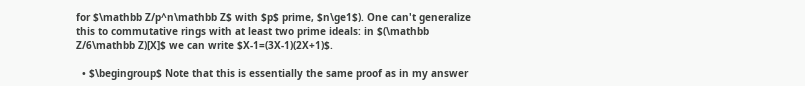for $\mathbb Z/p^n\mathbb Z$ with $p$ prime, $n\ge1$). One can't generalize this to commutative rings with at least two prime ideals: in $(\mathbb Z/6\mathbb Z)[X]$ we can write $X-1=(3X-1)(2X+1)$.

  • $\begingroup$ Note that this is essentially the same proof as in my answer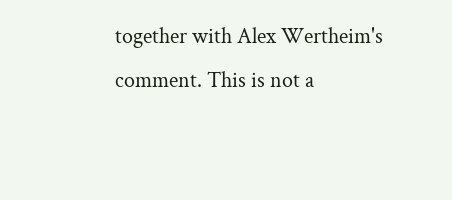together with Alex Wertheim's comment. This is not a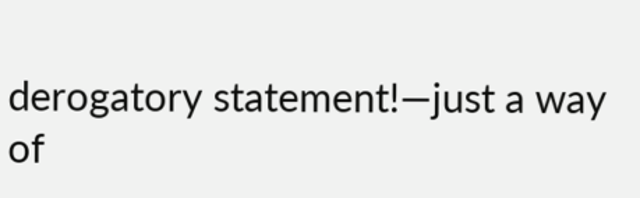derogatory statement!—just a way of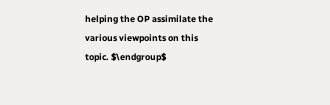helping the OP assimilate the various viewpoints on this topic. $\endgroup$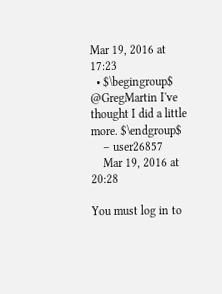Mar 19, 2016 at 17:23
  • $\begingroup$ @GregMartin I've thought I did a little more. $\endgroup$
    – user26857
    Mar 19, 2016 at 20:28

You must log in to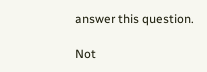answer this question.

Not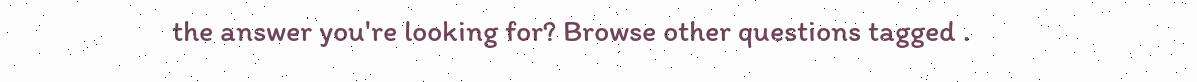the answer you're looking for? Browse other questions tagged .